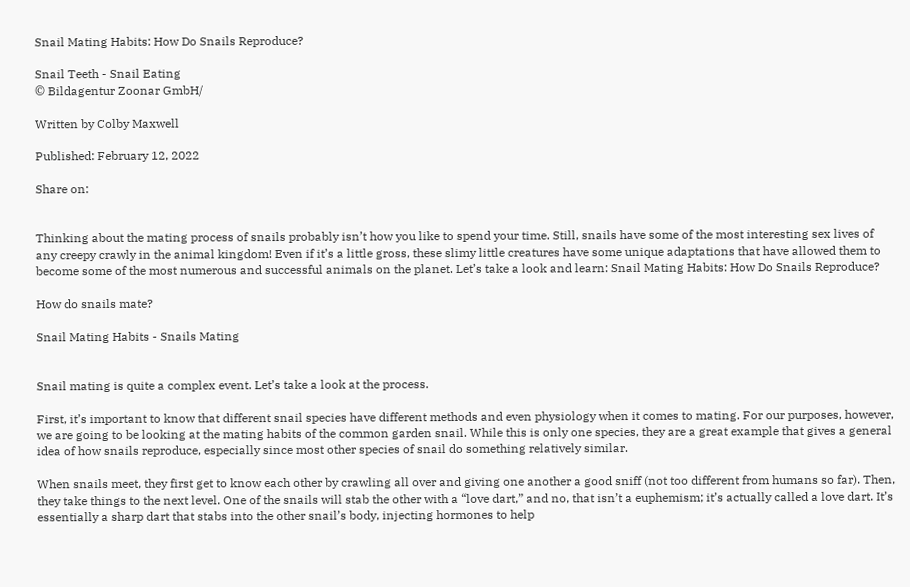Snail Mating Habits: How Do Snails Reproduce?

Snail Teeth - Snail Eating
© Bildagentur Zoonar GmbH/

Written by Colby Maxwell

Published: February 12, 2022

Share on:


Thinking about the mating process of snails probably isn’t how you like to spend your time. Still, snails have some of the most interesting sex lives of any creepy crawly in the animal kingdom! Even if it’s a little gross, these slimy little creatures have some unique adaptations that have allowed them to become some of the most numerous and successful animals on the planet. Let’s take a look and learn: Snail Mating Habits: How Do Snails Reproduce?

How do snails mate?

Snail Mating Habits - Snails Mating


Snail mating is quite a complex event. Let’s take a look at the process.

First, it’s important to know that different snail species have different methods and even physiology when it comes to mating. For our purposes, however, we are going to be looking at the mating habits of the common garden snail. While this is only one species, they are a great example that gives a general idea of how snails reproduce, especially since most other species of snail do something relatively similar.

When snails meet, they first get to know each other by crawling all over and giving one another a good sniff (not too different from humans so far). Then, they take things to the next level. One of the snails will stab the other with a “love dart,” and no, that isn’t a euphemism; it’s actually called a love dart. It’s essentially a sharp dart that stabs into the other snail’s body, injecting hormones to help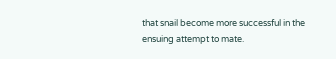that snail become more successful in the ensuing attempt to mate.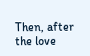Then, after the love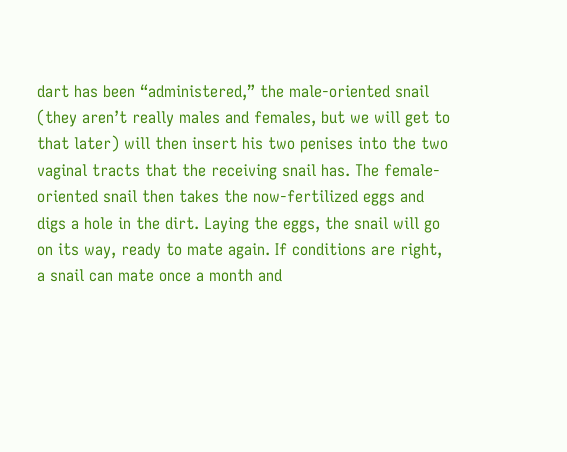dart has been “administered,” the male-oriented snail (they aren’t really males and females, but we will get to that later) will then insert his two penises into the two vaginal tracts that the receiving snail has. The female-oriented snail then takes the now-fertilized eggs and digs a hole in the dirt. Laying the eggs, the snail will go on its way, ready to mate again. If conditions are right, a snail can mate once a month and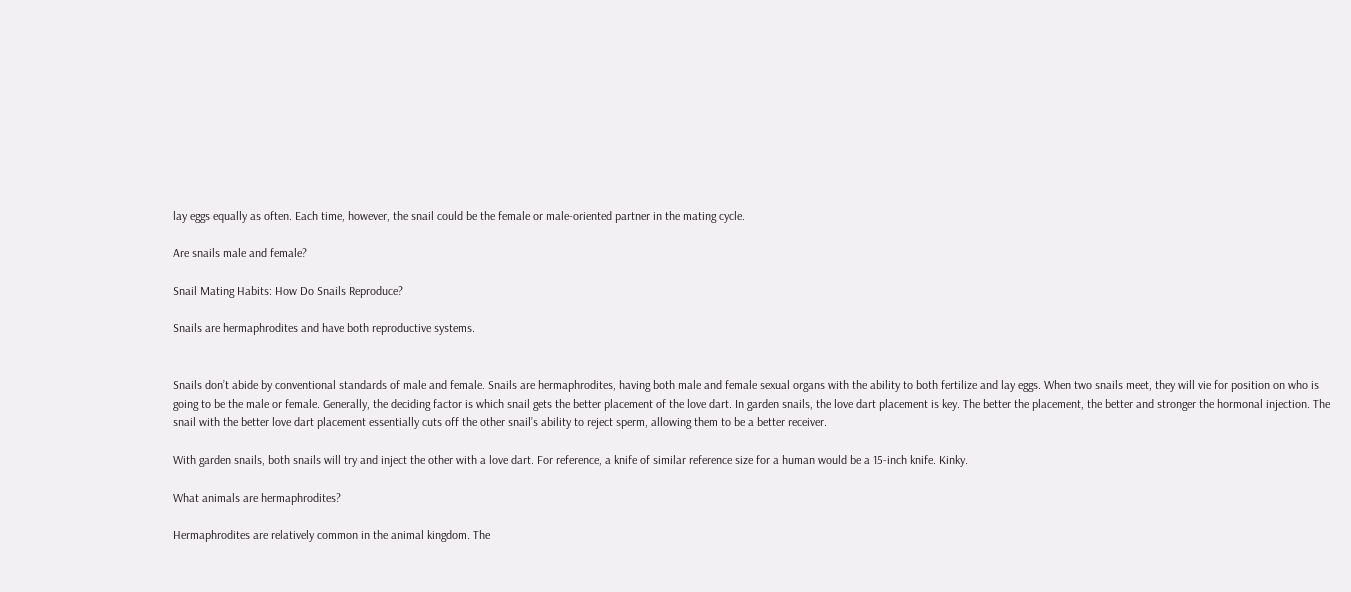lay eggs equally as often. Each time, however, the snail could be the female or male-oriented partner in the mating cycle.

Are snails male and female?

Snail Mating Habits: How Do Snails Reproduce?

Snails are hermaphrodites and have both reproductive systems.


Snails don’t abide by conventional standards of male and female. Snails are hermaphrodites, having both male and female sexual organs with the ability to both fertilize and lay eggs. When two snails meet, they will vie for position on who is going to be the male or female. Generally, the deciding factor is which snail gets the better placement of the love dart. In garden snails, the love dart placement is key. The better the placement, the better and stronger the hormonal injection. The snail with the better love dart placement essentially cuts off the other snail’s ability to reject sperm, allowing them to be a better receiver.

With garden snails, both snails will try and inject the other with a love dart. For reference, a knife of similar reference size for a human would be a 15-inch knife. Kinky.

What animals are hermaphrodites?

Hermaphrodites are relatively common in the animal kingdom. The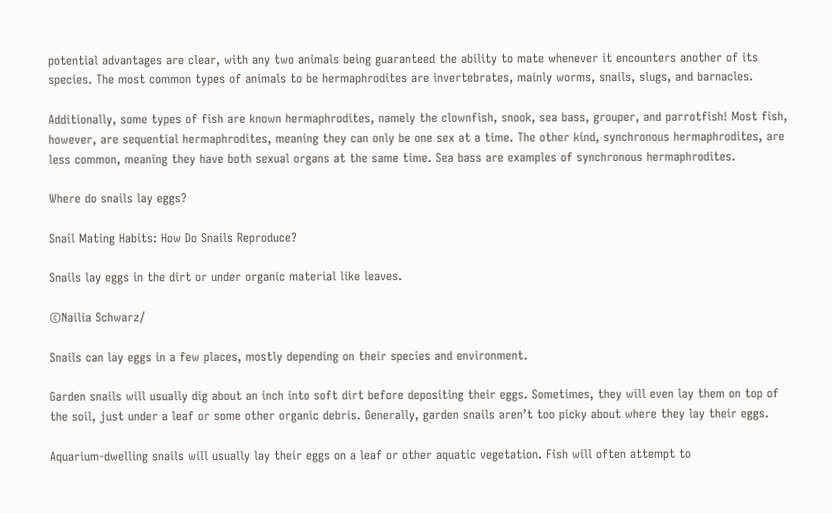potential advantages are clear, with any two animals being guaranteed the ability to mate whenever it encounters another of its species. The most common types of animals to be hermaphrodites are invertebrates, mainly worms, snails, slugs, and barnacles.

Additionally, some types of fish are known hermaphrodites, namely the clownfish, snook, sea bass, grouper, and parrotfish! Most fish, however, are sequential hermaphrodites, meaning they can only be one sex at a time. The other kind, synchronous hermaphrodites, are less common, meaning they have both sexual organs at the same time. Sea bass are examples of synchronous hermaphrodites.

Where do snails lay eggs?

Snail Mating Habits: How Do Snails Reproduce?

Snails lay eggs in the dirt or under organic material like leaves.

©Nailia Schwarz/

Snails can lay eggs in a few places, mostly depending on their species and environment.

Garden snails will usually dig about an inch into soft dirt before depositing their eggs. Sometimes, they will even lay them on top of the soil, just under a leaf or some other organic debris. Generally, garden snails aren’t too picky about where they lay their eggs.

Aquarium-dwelling snails will usually lay their eggs on a leaf or other aquatic vegetation. Fish will often attempt to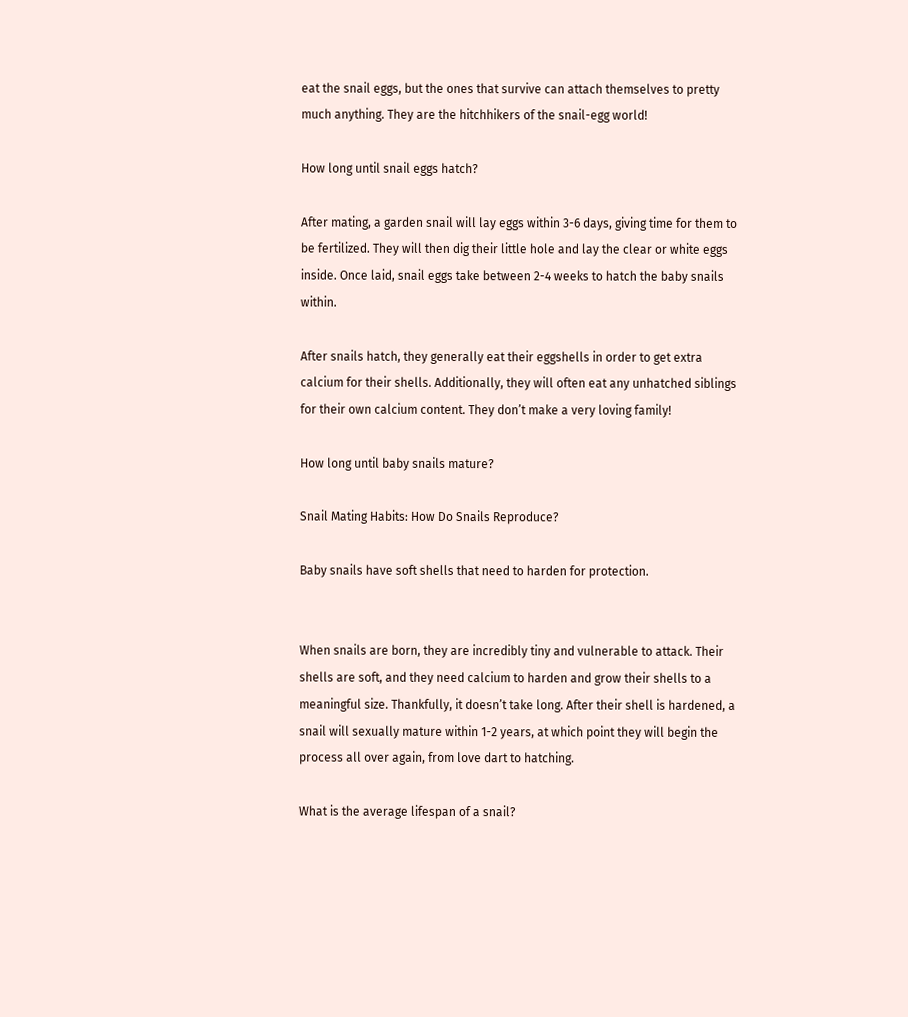eat the snail eggs, but the ones that survive can attach themselves to pretty much anything. They are the hitchhikers of the snail-egg world!

How long until snail eggs hatch?

After mating, a garden snail will lay eggs within 3-6 days, giving time for them to be fertilized. They will then dig their little hole and lay the clear or white eggs inside. Once laid, snail eggs take between 2-4 weeks to hatch the baby snails within.

After snails hatch, they generally eat their eggshells in order to get extra calcium for their shells. Additionally, they will often eat any unhatched siblings for their own calcium content. They don’t make a very loving family!

How long until baby snails mature?

Snail Mating Habits: How Do Snails Reproduce?

Baby snails have soft shells that need to harden for protection.


When snails are born, they are incredibly tiny and vulnerable to attack. Their shells are soft, and they need calcium to harden and grow their shells to a meaningful size. Thankfully, it doesn’t take long. After their shell is hardened, a snail will sexually mature within 1-2 years, at which point they will begin the process all over again, from love dart to hatching.

What is the average lifespan of a snail?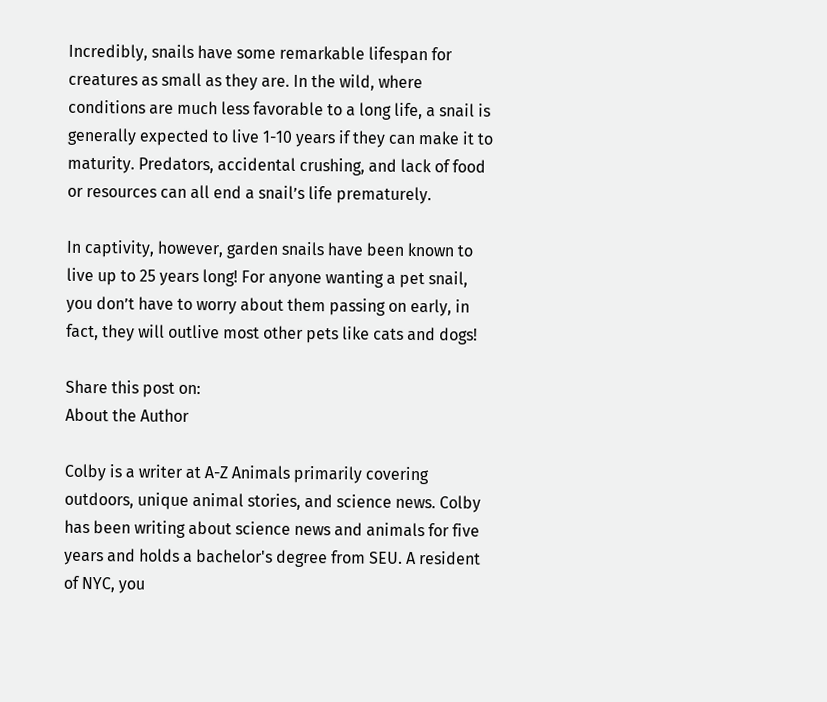Incredibly, snails have some remarkable lifespan for creatures as small as they are. In the wild, where conditions are much less favorable to a long life, a snail is generally expected to live 1-10 years if they can make it to maturity. Predators, accidental crushing, and lack of food or resources can all end a snail’s life prematurely.

In captivity, however, garden snails have been known to live up to 25 years long! For anyone wanting a pet snail, you don’t have to worry about them passing on early, in fact, they will outlive most other pets like cats and dogs!

Share this post on:
About the Author

Colby is a writer at A-Z Animals primarily covering outdoors, unique animal stories, and science news. Colby has been writing about science news and animals for five years and holds a bachelor's degree from SEU. A resident of NYC, you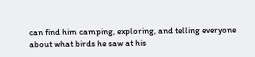can find him camping, exploring, and telling everyone about what birds he saw at his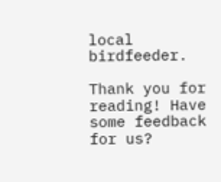local birdfeeder.

Thank you for reading! Have some feedback for us?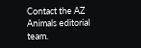Contact the AZ Animals editorial team.